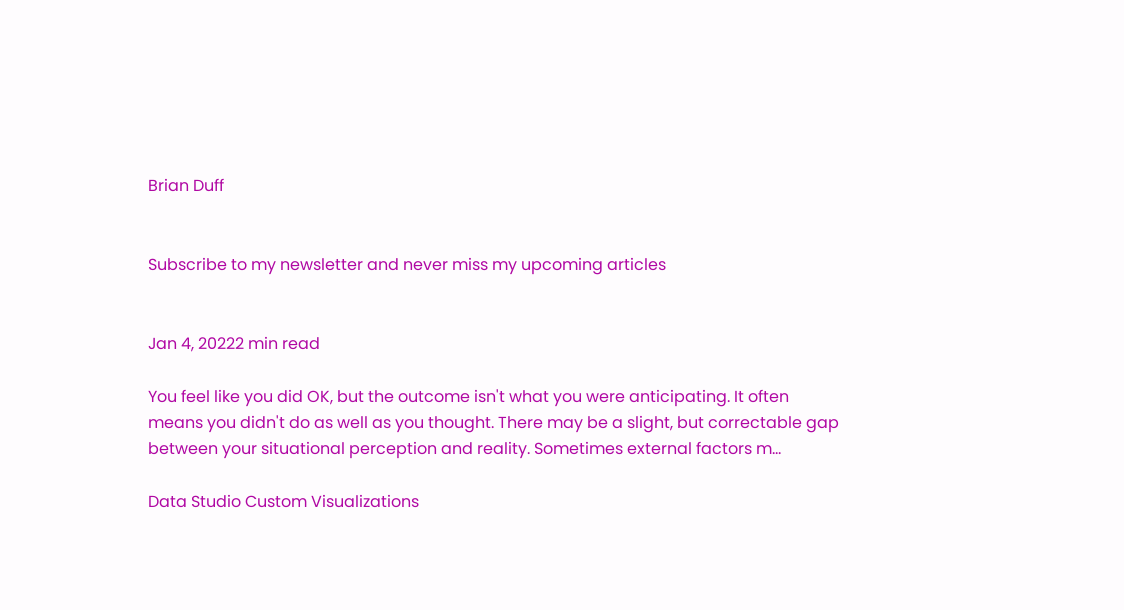Brian Duff


Subscribe to my newsletter and never miss my upcoming articles


Jan 4, 20222 min read

You feel like you did OK, but the outcome isn't what you were anticipating. It often means you didn't do as well as you thought. There may be a slight, but correctable gap between your situational perception and reality. Sometimes external factors m...

Data Studio Custom Visualizations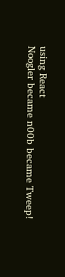using React
Noogler became n00b became Tweep!